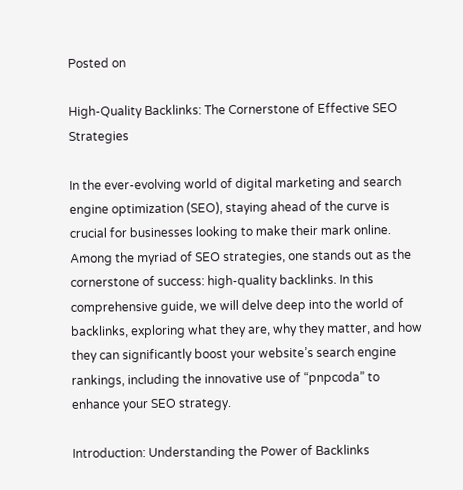Posted on

High-Quality Backlinks: The Cornerstone of Effective SEO Strategies

In the ever-evolving world of digital marketing and search engine optimization (SEO), staying ahead of the curve is crucial for businesses looking to make their mark online. Among the myriad of SEO strategies, one stands out as the cornerstone of success: high-quality backlinks. In this comprehensive guide, we will delve deep into the world of backlinks, exploring what they are, why they matter, and how they can significantly boost your website’s search engine rankings, including the innovative use of “pnpcoda” to enhance your SEO strategy.

Introduction: Understanding the Power of Backlinks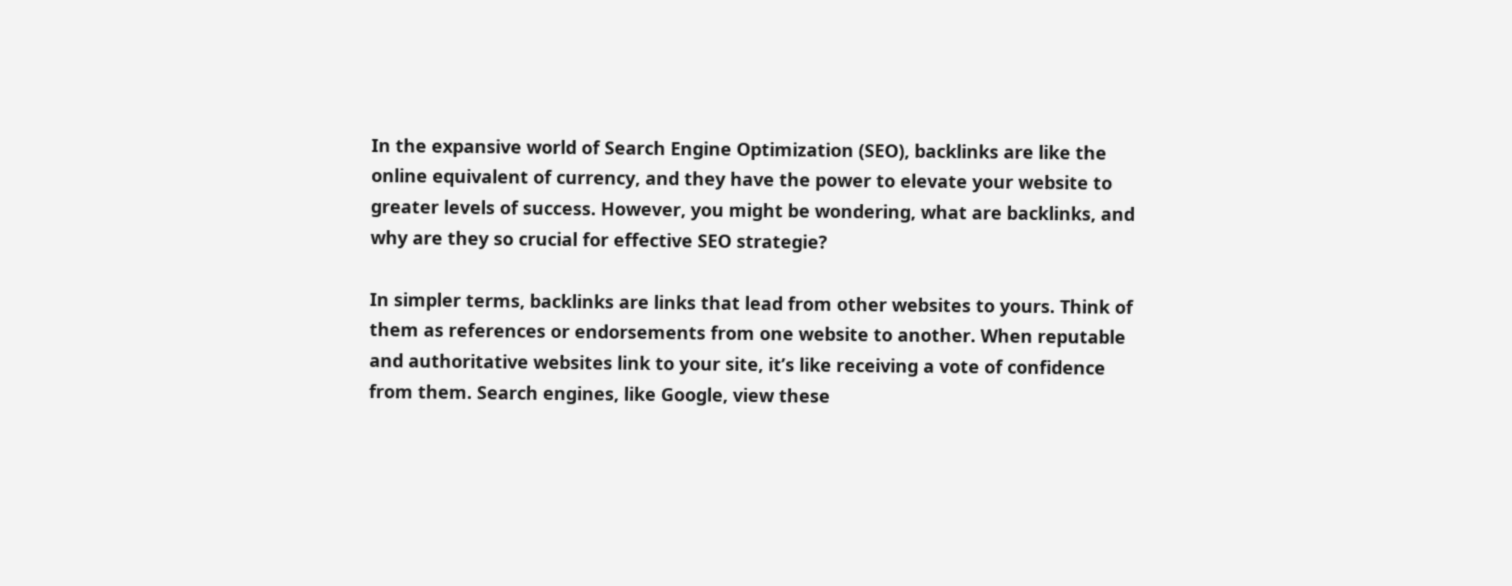In the expansive world of Search Engine Optimization (SEO), backlinks are like the online equivalent of currency, and they have the power to elevate your website to greater levels of success. However, you might be wondering, what are backlinks, and why are they so crucial for effective SEO strategie?

In simpler terms, backlinks are links that lead from other websites to yours. Think of them as references or endorsements from one website to another. When reputable and authoritative websites link to your site, it’s like receiving a vote of confidence from them. Search engines, like Google, view these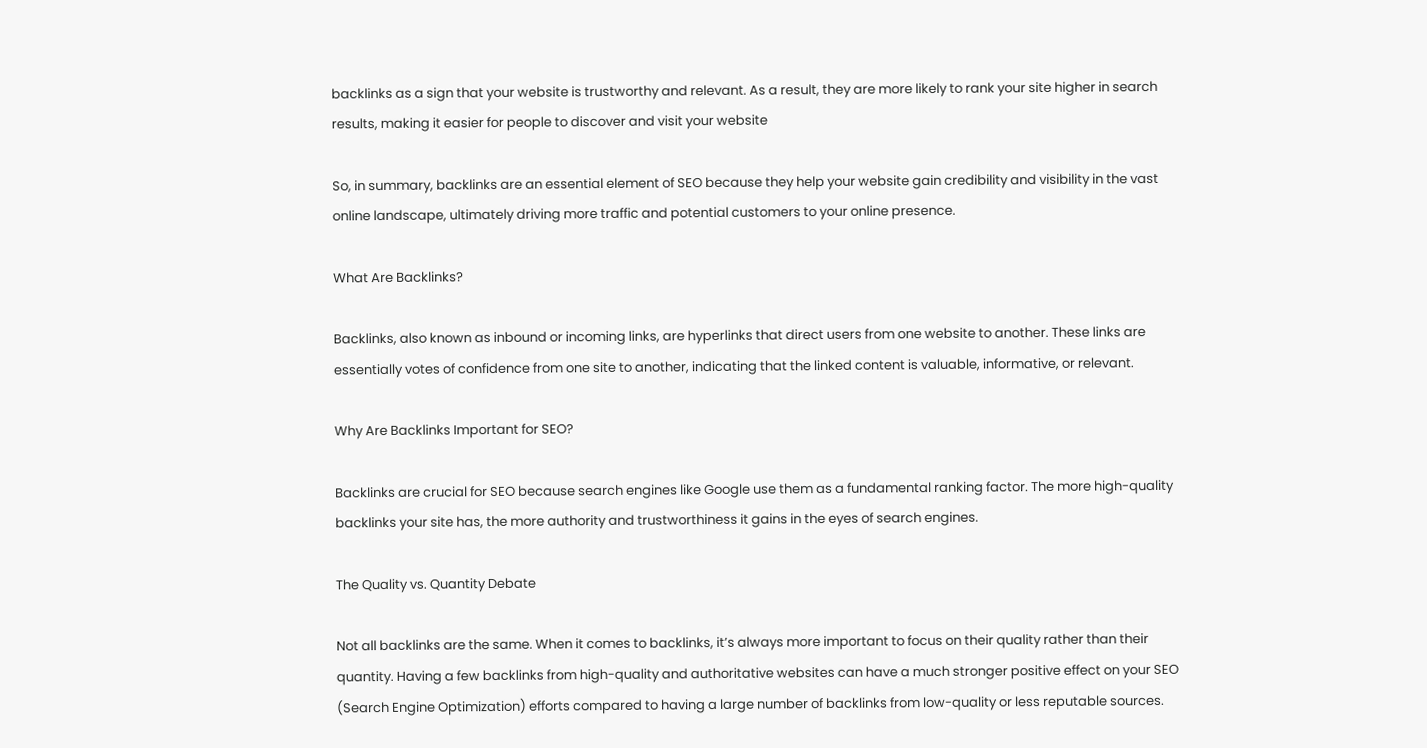backlinks as a sign that your website is trustworthy and relevant. As a result, they are more likely to rank your site higher in search results, making it easier for people to discover and visit your website

So, in summary, backlinks are an essential element of SEO because they help your website gain credibility and visibility in the vast online landscape, ultimately driving more traffic and potential customers to your online presence.

What Are Backlinks?

Backlinks, also known as inbound or incoming links, are hyperlinks that direct users from one website to another. These links are essentially votes of confidence from one site to another, indicating that the linked content is valuable, informative, or relevant.

Why Are Backlinks Important for SEO?

Backlinks are crucial for SEO because search engines like Google use them as a fundamental ranking factor. The more high-quality backlinks your site has, the more authority and trustworthiness it gains in the eyes of search engines.

The Quality vs. Quantity Debate

Not all backlinks are the same. When it comes to backlinks, it’s always more important to focus on their quality rather than their quantity. Having a few backlinks from high-quality and authoritative websites can have a much stronger positive effect on your SEO (Search Engine Optimization) efforts compared to having a large number of backlinks from low-quality or less reputable sources.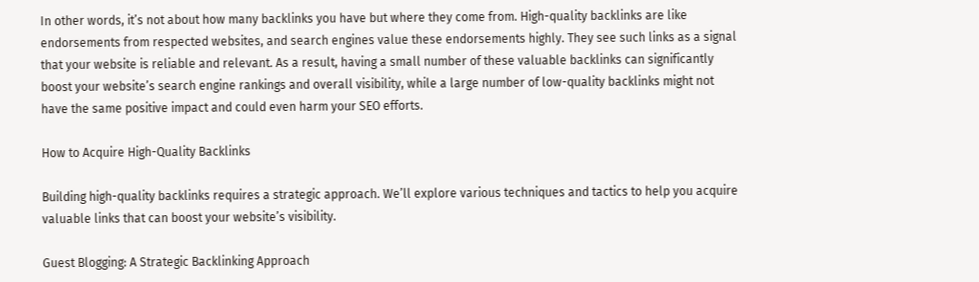In other words, it’s not about how many backlinks you have but where they come from. High-quality backlinks are like endorsements from respected websites, and search engines value these endorsements highly. They see such links as a signal that your website is reliable and relevant. As a result, having a small number of these valuable backlinks can significantly boost your website’s search engine rankings and overall visibility, while a large number of low-quality backlinks might not have the same positive impact and could even harm your SEO efforts.

How to Acquire High-Quality Backlinks

Building high-quality backlinks requires a strategic approach. We’ll explore various techniques and tactics to help you acquire valuable links that can boost your website’s visibility.

Guest Blogging: A Strategic Backlinking Approach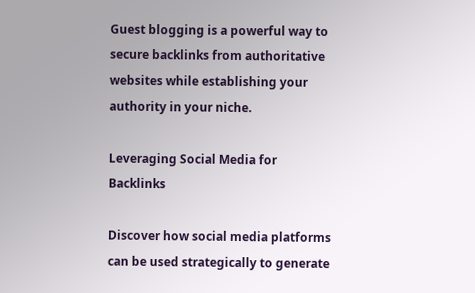Guest blogging is a powerful way to secure backlinks from authoritative websites while establishing your authority in your niche.

Leveraging Social Media for Backlinks

Discover how social media platforms can be used strategically to generate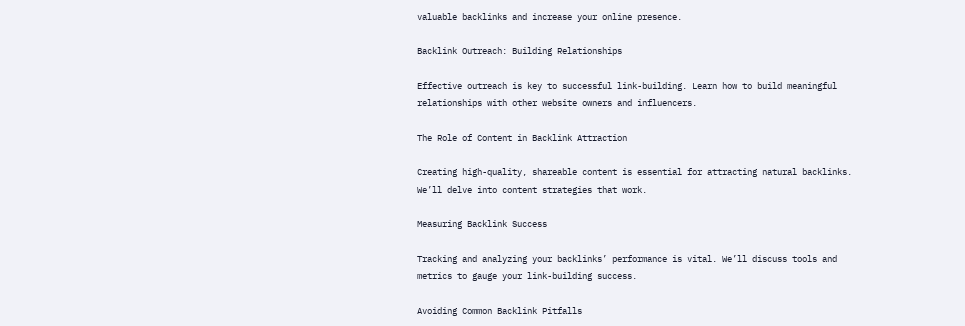valuable backlinks and increase your online presence.

Backlink Outreach: Building Relationships

Effective outreach is key to successful link-building. Learn how to build meaningful relationships with other website owners and influencers.

The Role of Content in Backlink Attraction

Creating high-quality, shareable content is essential for attracting natural backlinks. We’ll delve into content strategies that work.

Measuring Backlink Success

Tracking and analyzing your backlinks’ performance is vital. We’ll discuss tools and metrics to gauge your link-building success.

Avoiding Common Backlink Pitfalls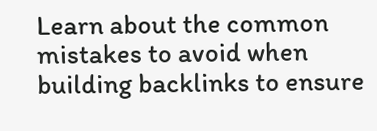Learn about the common mistakes to avoid when building backlinks to ensure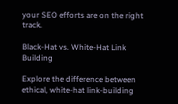your SEO efforts are on the right track.

Black-Hat vs. White-Hat Link Building

Explore the difference between ethical, white-hat link-building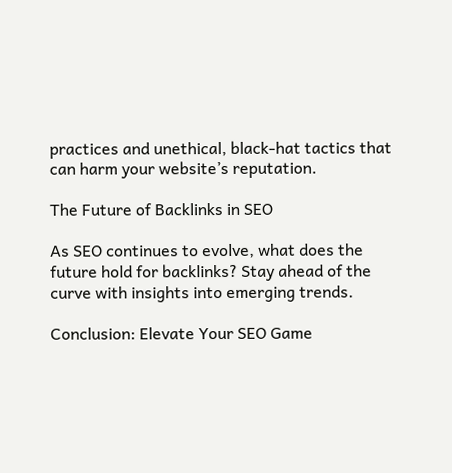practices and unethical, black-hat tactics that can harm your website’s reputation.

The Future of Backlinks in SEO

As SEO continues to evolve, what does the future hold for backlinks? Stay ahead of the curve with insights into emerging trends.

Conclusion: Elevate Your SEO Game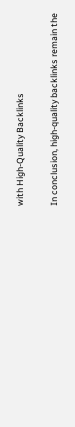with High-Quality Backlinks

In conclusion, high-quality backlinks remain the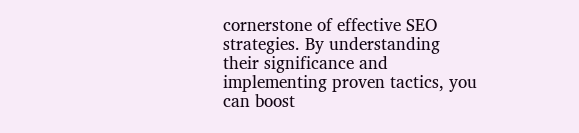cornerstone of effective SEO strategies. By understanding their significance and implementing proven tactics, you can boost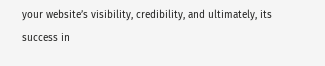your website’s visibility, credibility, and ultimately, its success in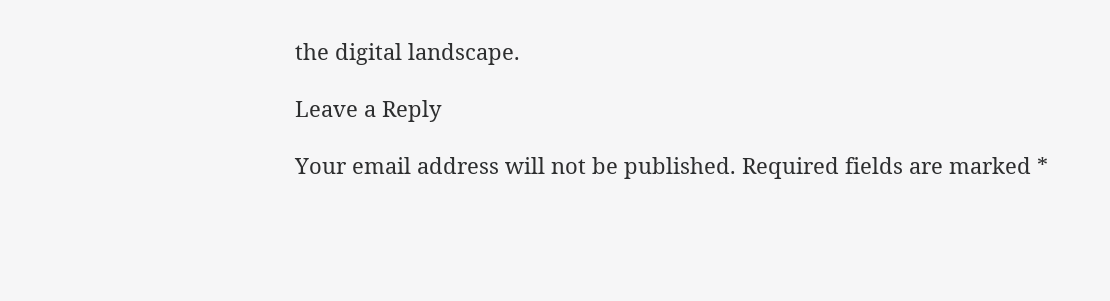the digital landscape.

Leave a Reply

Your email address will not be published. Required fields are marked *